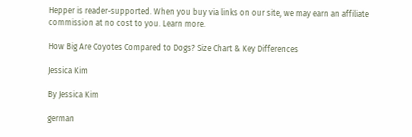Hepper is reader-supported. When you buy via links on our site, we may earn an affiliate commission at no cost to you. Learn more.

How Big Are Coyotes Compared to Dogs? Size Chart & Key Differences

Jessica Kim

By Jessica Kim

german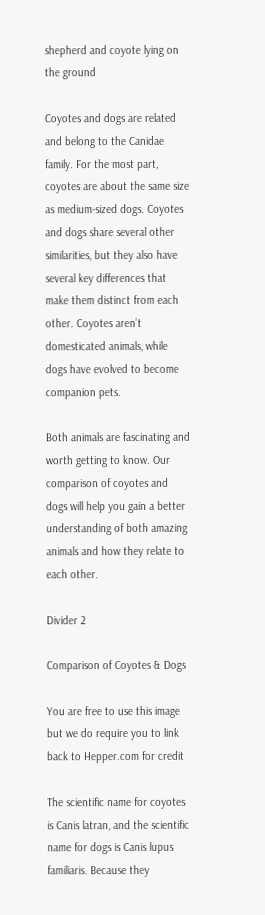shepherd and coyote lying on the ground

Coyotes and dogs are related and belong to the Canidae family. For the most part, coyotes are about the same size as medium-sized dogs. Coyotes and dogs share several other similarities, but they also have several key differences that make them distinct from each other. Coyotes aren’t domesticated animals, while dogs have evolved to become companion pets.

Both animals are fascinating and worth getting to know. Our comparison of coyotes and dogs will help you gain a better understanding of both amazing animals and how they relate to each other.

Divider 2

Comparison of Coyotes & Dogs

You are free to use this image but we do require you to link back to Hepper.com for credit

The scientific name for coyotes is Canis latran, and the scientific name for dogs is Canis lupus familiaris. Because they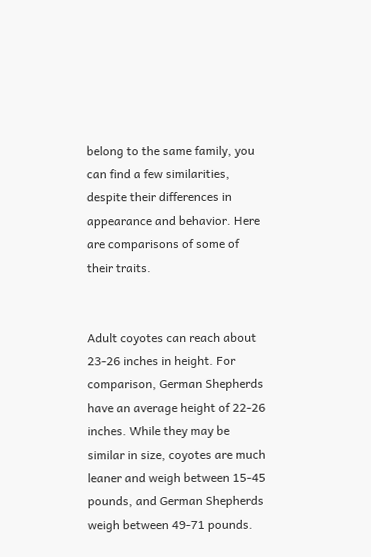belong to the same family, you can find a few similarities, despite their differences in appearance and behavior. Here are comparisons of some of their traits.


Adult coyotes can reach about 23-26 inches in height. For comparison, German Shepherds have an average height of 22-26 inches. While they may be similar in size, coyotes are much leaner and weigh between 15-45 pounds, and German Shepherds weigh between 49-71 pounds.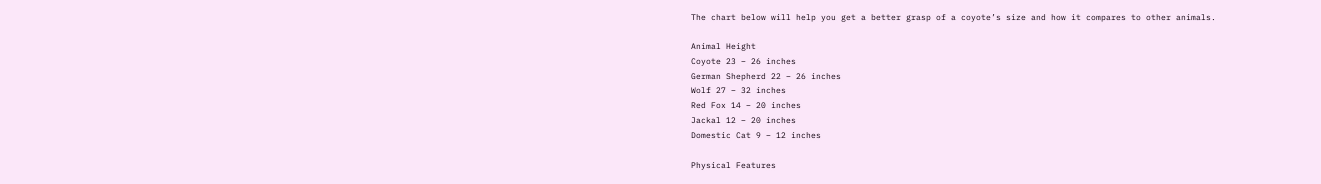The chart below will help you get a better grasp of a coyote’s size and how it compares to other animals.

Animal Height
Coyote 23 – 26 inches
German Shepherd 22 – 26 inches
Wolf 27 – 32 inches
Red Fox 14 – 20 inches
Jackal 12 – 20 inches
Domestic Cat 9 – 12 inches

Physical Features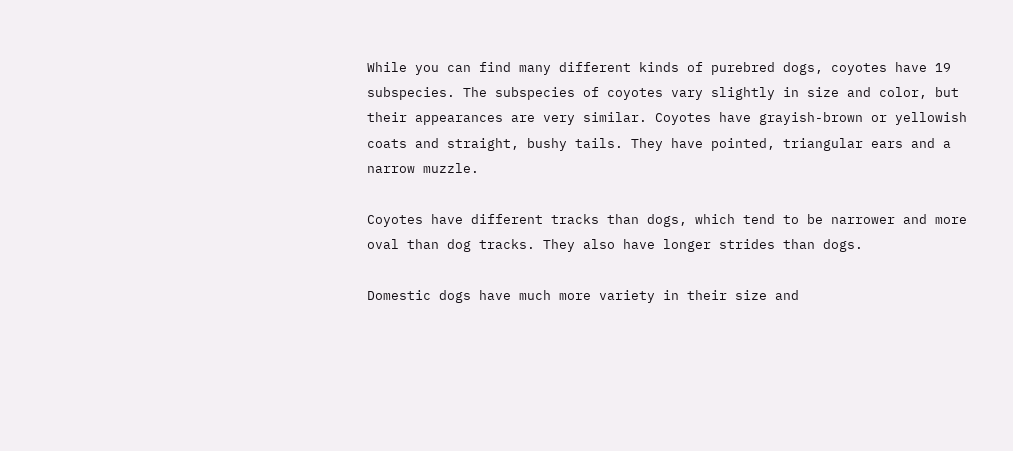While you can find many different kinds of purebred dogs, coyotes have 19 subspecies. The subspecies of coyotes vary slightly in size and color, but their appearances are very similar. Coyotes have grayish-brown or yellowish coats and straight, bushy tails. They have pointed, triangular ears and a narrow muzzle.

Coyotes have different tracks than dogs, which tend to be narrower and more oval than dog tracks. They also have longer strides than dogs.

Domestic dogs have much more variety in their size and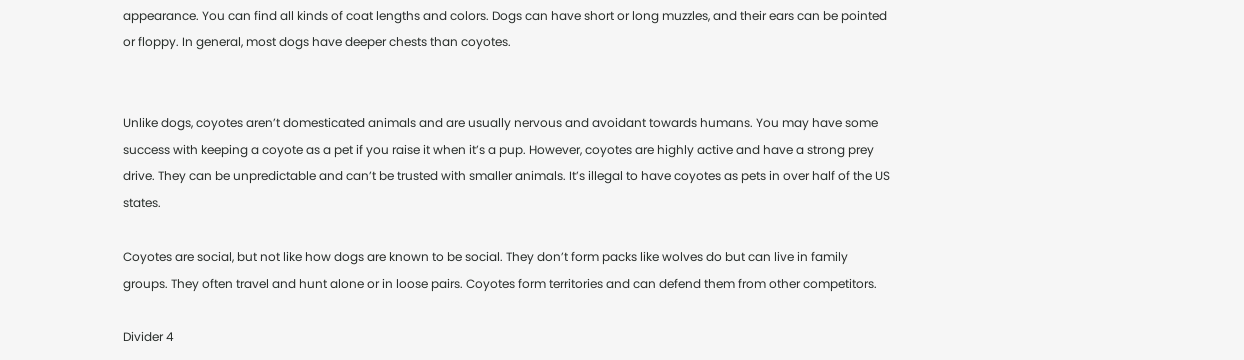appearance. You can find all kinds of coat lengths and colors. Dogs can have short or long muzzles, and their ears can be pointed or floppy. In general, most dogs have deeper chests than coyotes.


Unlike dogs, coyotes aren’t domesticated animals and are usually nervous and avoidant towards humans. You may have some success with keeping a coyote as a pet if you raise it when it’s a pup. However, coyotes are highly active and have a strong prey drive. They can be unpredictable and can’t be trusted with smaller animals. It’s illegal to have coyotes as pets in over half of the US states.

Coyotes are social, but not like how dogs are known to be social. They don’t form packs like wolves do but can live in family groups. They often travel and hunt alone or in loose pairs. Coyotes form territories and can defend them from other competitors.

Divider 4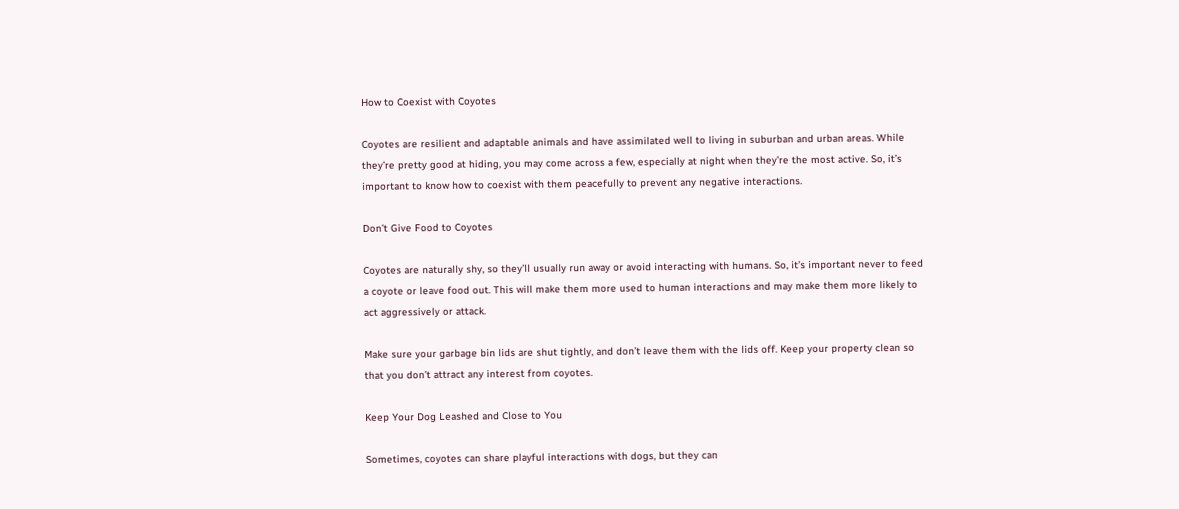How to Coexist with Coyotes

Coyotes are resilient and adaptable animals and have assimilated well to living in suburban and urban areas. While they’re pretty good at hiding, you may come across a few, especially at night when they’re the most active. So, it’s important to know how to coexist with them peacefully to prevent any negative interactions.

Don’t Give Food to Coyotes

Coyotes are naturally shy, so they’ll usually run away or avoid interacting with humans. So, it’s important never to feed a coyote or leave food out. This will make them more used to human interactions and may make them more likely to act aggressively or attack.

Make sure your garbage bin lids are shut tightly, and don’t leave them with the lids off. Keep your property clean so that you don’t attract any interest from coyotes.

Keep Your Dog Leashed and Close to You

Sometimes, coyotes can share playful interactions with dogs, but they can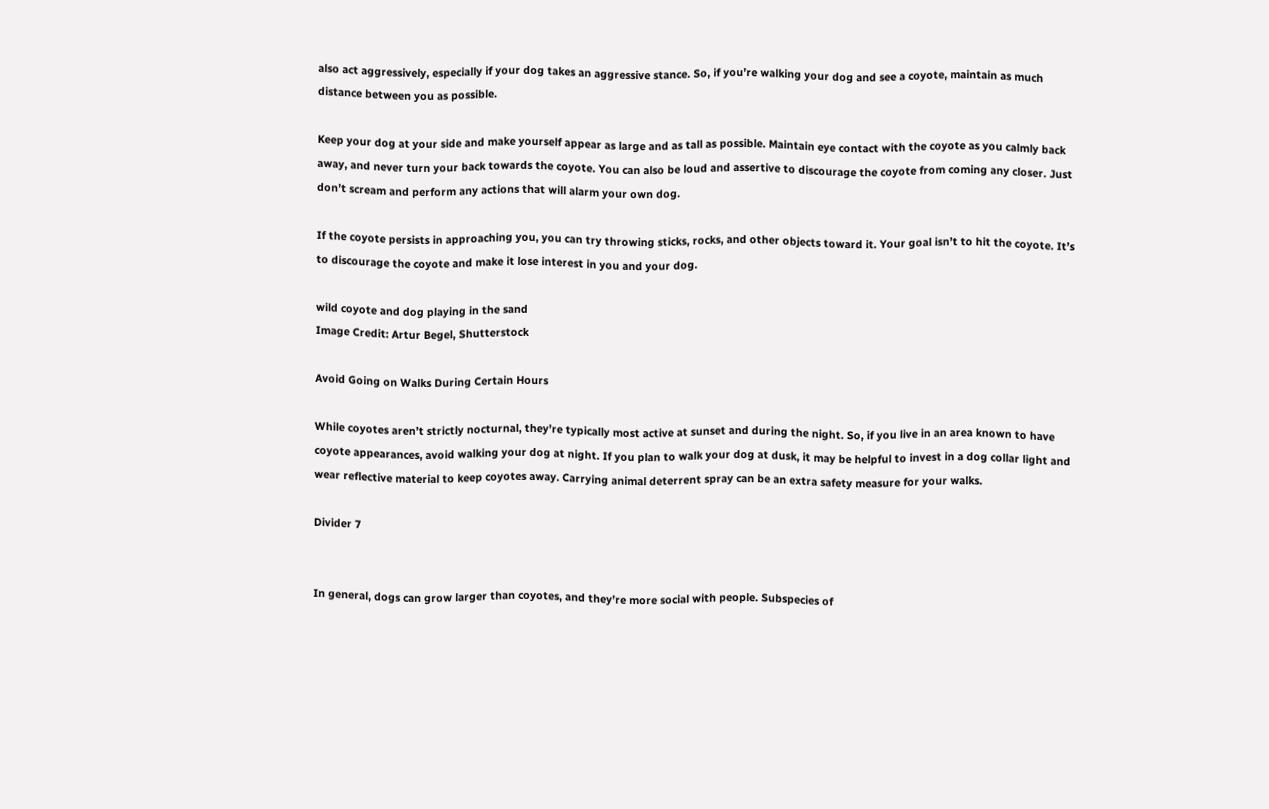also act aggressively, especially if your dog takes an aggressive stance. So, if you’re walking your dog and see a coyote, maintain as much distance between you as possible.

Keep your dog at your side and make yourself appear as large and as tall as possible. Maintain eye contact with the coyote as you calmly back away, and never turn your back towards the coyote. You can also be loud and assertive to discourage the coyote from coming any closer. Just don’t scream and perform any actions that will alarm your own dog.

If the coyote persists in approaching you, you can try throwing sticks, rocks, and other objects toward it. Your goal isn’t to hit the coyote. It’s to discourage the coyote and make it lose interest in you and your dog.

wild coyote and dog playing in the sand
Image Credit: Artur Begel, Shutterstock

Avoid Going on Walks During Certain Hours

While coyotes aren’t strictly nocturnal, they’re typically most active at sunset and during the night. So, if you live in an area known to have coyote appearances, avoid walking your dog at night. If you plan to walk your dog at dusk, it may be helpful to invest in a dog collar light and wear reflective material to keep coyotes away. Carrying animal deterrent spray can be an extra safety measure for your walks.

Divider 7


In general, dogs can grow larger than coyotes, and they’re more social with people. Subspecies of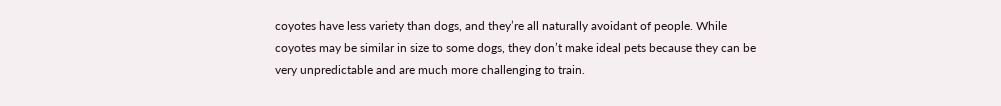coyotes have less variety than dogs, and they’re all naturally avoidant of people. While coyotes may be similar in size to some dogs, they don’t make ideal pets because they can be very unpredictable and are much more challenging to train.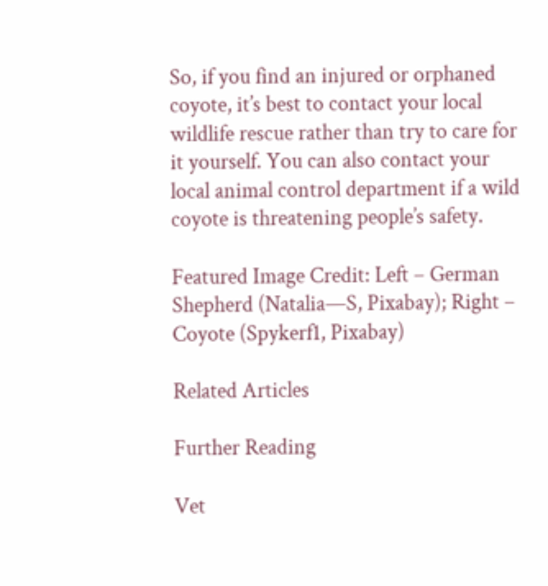So, if you find an injured or orphaned coyote, it’s best to contact your local wildlife rescue rather than try to care for it yourself. You can also contact your local animal control department if a wild coyote is threatening people’s safety.

Featured Image Credit: Left – German Shepherd (Natalia—S, Pixabay); Right – Coyote (Spykerf1, Pixabay)

Related Articles

Further Reading

Vet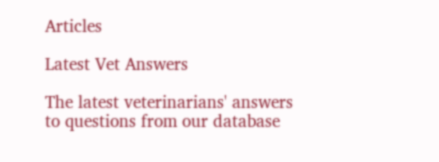Articles

Latest Vet Answers

The latest veterinarians' answers to questions from our database